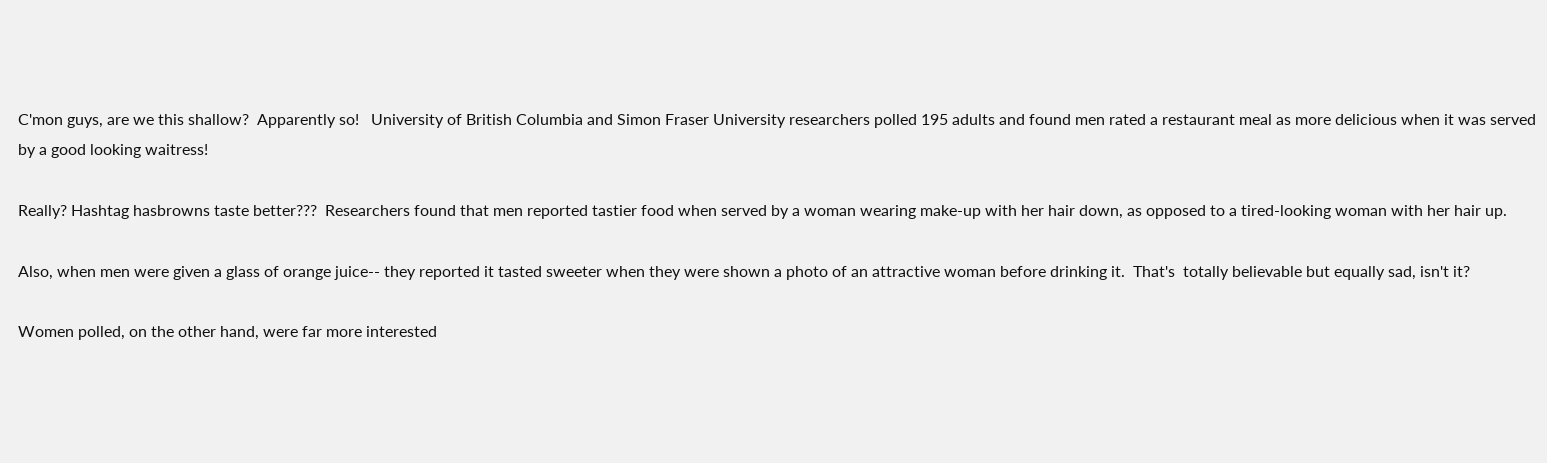C'mon guys, are we this shallow?  Apparently so!   University of British Columbia and Simon Fraser University researchers polled 195 adults and found men rated a restaurant meal as more delicious when it was served by a good looking waitress!

Really? Hashtag hasbrowns taste better???  Researchers found that men reported tastier food when served by a woman wearing make-up with her hair down, as opposed to a tired-looking woman with her hair up.

Also, when men were given a glass of orange juice-- they reported it tasted sweeter when they were shown a photo of an attractive woman before drinking it.  That's  totally believable but equally sad, isn't it?

Women polled, on the other hand, were far more interested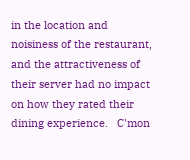in the location and noisiness of the restaurant, and the attractiveness of their server had no impact on how they rated their dining experience.   C'mon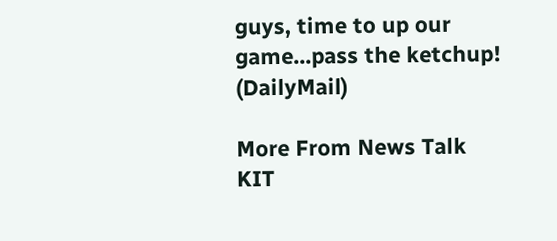guys, time to up our game...pass the ketchup!  (DailyMail)

More From News Talk KIT